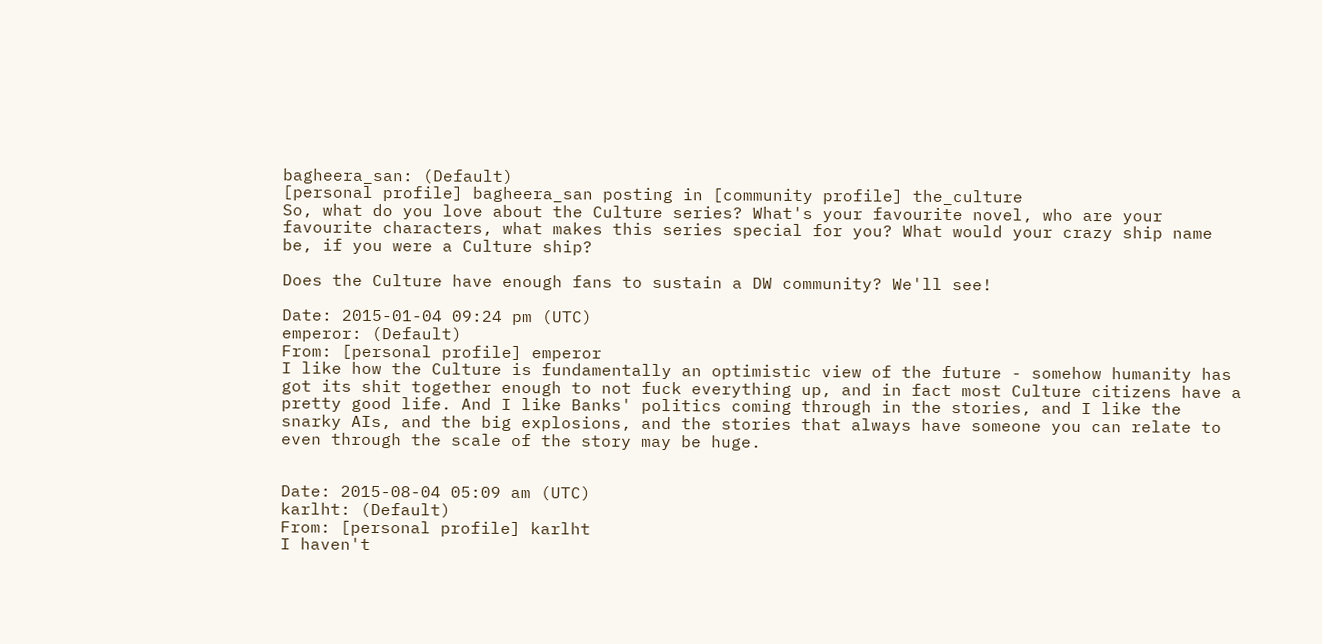bagheera_san: (Default)
[personal profile] bagheera_san posting in [community profile] the_culture
So, what do you love about the Culture series? What's your favourite novel, who are your favourite characters, what makes this series special for you? What would your crazy ship name be, if you were a Culture ship?

Does the Culture have enough fans to sustain a DW community? We'll see!

Date: 2015-01-04 09:24 pm (UTC)
emperor: (Default)
From: [personal profile] emperor
I like how the Culture is fundamentally an optimistic view of the future - somehow humanity has got its shit together enough to not fuck everything up, and in fact most Culture citizens have a pretty good life. And I like Banks' politics coming through in the stories, and I like the snarky AIs, and the big explosions, and the stories that always have someone you can relate to even through the scale of the story may be huge.


Date: 2015-08-04 05:09 am (UTC)
karlht: (Default)
From: [personal profile] karlht
I haven't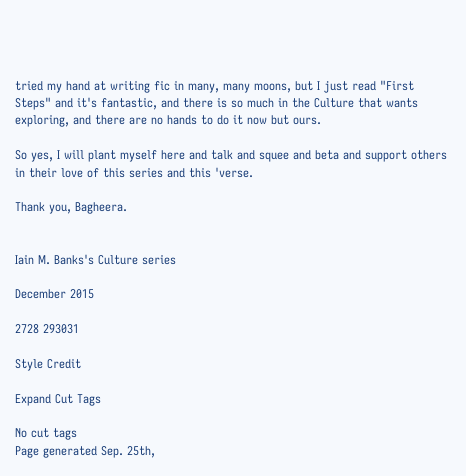tried my hand at writing fic in many, many moons, but I just read "First Steps" and it's fantastic, and there is so much in the Culture that wants exploring, and there are no hands to do it now but ours.

So yes, I will plant myself here and talk and squee and beta and support others in their love of this series and this 'verse.

Thank you, Bagheera.


Iain M. Banks's Culture series

December 2015

2728 293031

Style Credit

Expand Cut Tags

No cut tags
Page generated Sep. 25th,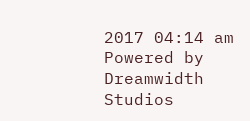2017 04:14 am
Powered by Dreamwidth Studios